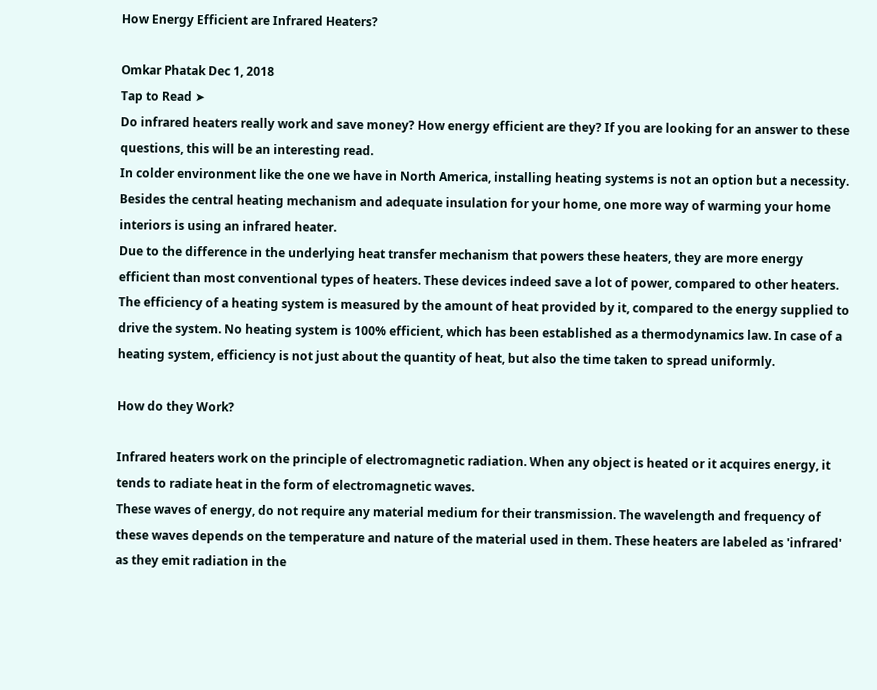How Energy Efficient are Infrared Heaters?

Omkar Phatak Dec 1, 2018
Tap to Read ➤
Do infrared heaters really work and save money? How energy efficient are they? If you are looking for an answer to these questions, this will be an interesting read.
In colder environment like the one we have in North America, installing heating systems is not an option but a necessity. Besides the central heating mechanism and adequate insulation for your home, one more way of warming your home interiors is using an infrared heater.
Due to the difference in the underlying heat transfer mechanism that powers these heaters, they are more energy efficient than most conventional types of heaters. These devices indeed save a lot of power, compared to other heaters.
The efficiency of a heating system is measured by the amount of heat provided by it, compared to the energy supplied to drive the system. No heating system is 100% efficient, which has been established as a thermodynamics law. In case of a heating system, efficiency is not just about the quantity of heat, but also the time taken to spread uniformly.

How do they Work?

Infrared heaters work on the principle of electromagnetic radiation. When any object is heated or it acquires energy, it tends to radiate heat in the form of electromagnetic waves.
These waves of energy, do not require any material medium for their transmission. The wavelength and frequency of these waves depends on the temperature and nature of the material used in them. These heaters are labeled as 'infrared' as they emit radiation in the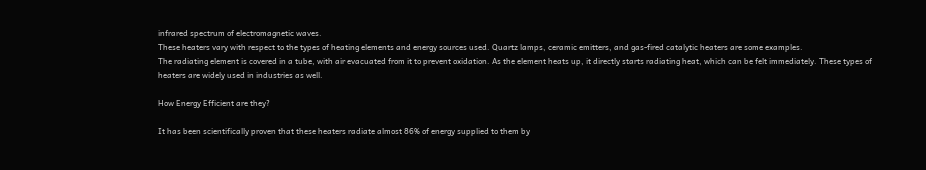infrared spectrum of electromagnetic waves.
These heaters vary with respect to the types of heating elements and energy sources used. Quartz lamps, ceramic emitters, and gas-fired catalytic heaters are some examples.
The radiating element is covered in a tube, with air evacuated from it to prevent oxidation. As the element heats up, it directly starts radiating heat, which can be felt immediately. These types of heaters are widely used in industries as well.

How Energy Efficient are they?

It has been scientifically proven that these heaters radiate almost 86% of energy supplied to them by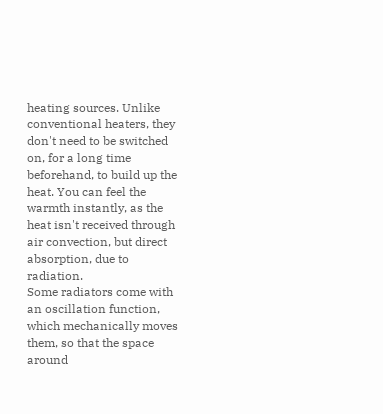heating sources. Unlike conventional heaters, they don't need to be switched on, for a long time beforehand, to build up the heat. You can feel the warmth instantly, as the heat isn't received through air convection, but direct absorption, due to radiation.
Some radiators come with an oscillation function, which mechanically moves them, so that the space around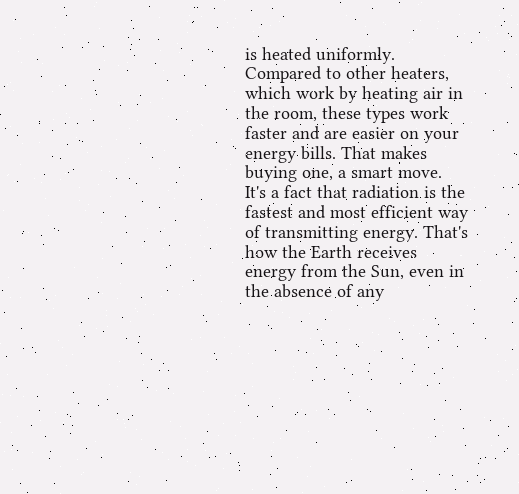is heated uniformly. Compared to other heaters, which work by heating air in the room, these types work faster and are easier on your energy bills. That makes buying one, a smart move.
It's a fact that radiation is the fastest and most efficient way of transmitting energy. That's how the Earth receives energy from the Sun, even in the absence of any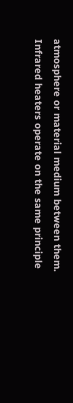atmosphere or material medium between them. Infrared heaters operate on the same principle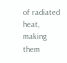of radiated heat, making them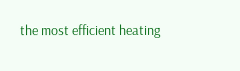the most efficient heating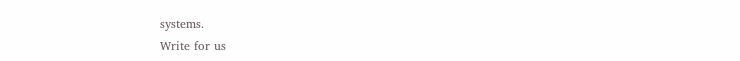systems.
Write for us